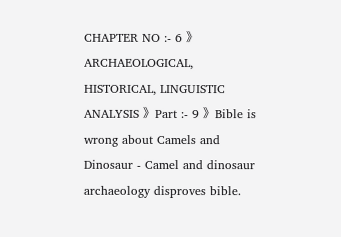CHAPTER NO :- 6 》ARCHAEOLOGICAL, HISTORICAL, LINGUISTIC ANALYSIS 》Part :- 9 》Bible is wrong about Camels and Dinosaur - Camel and dinosaur archaeology disproves bible.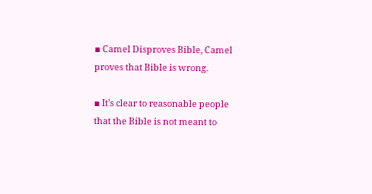▪ Camel Disproves Bible, Camel proves that Bible is wrong.

▪ It’s clear to reasonable people that the Bible is not meant to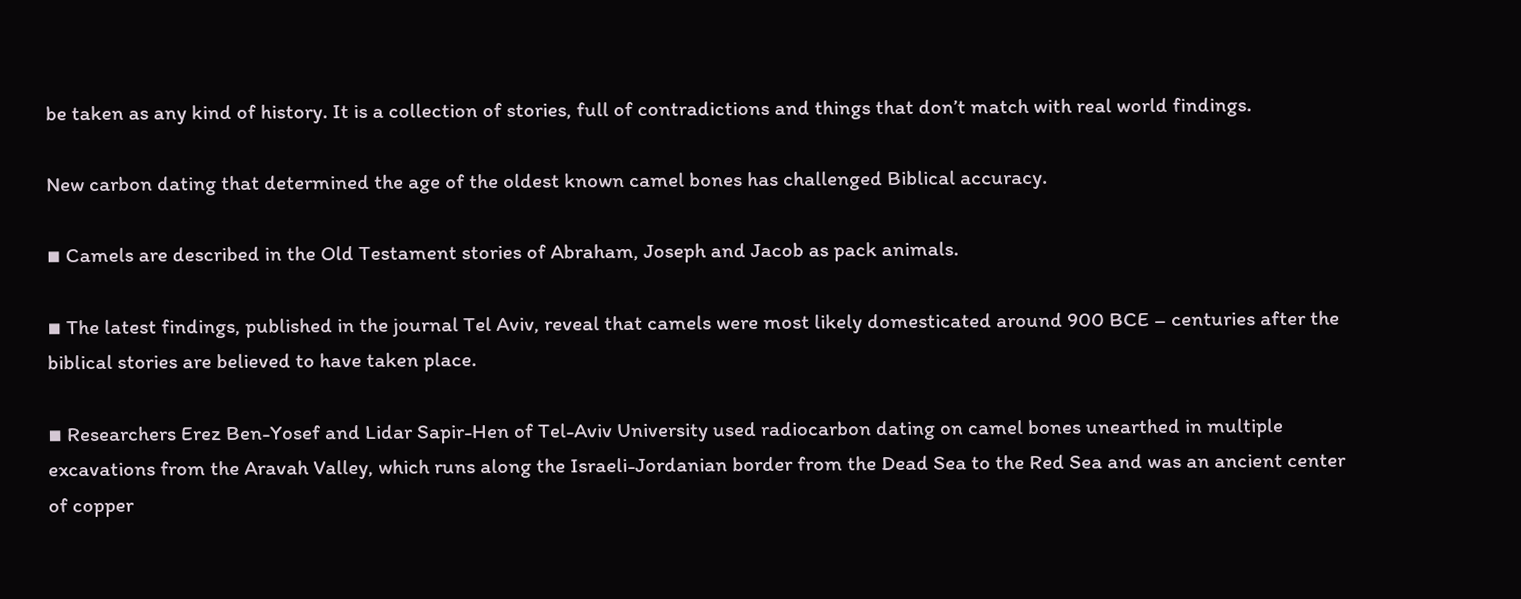be taken as any kind of history. It is a collection of stories, full of contradictions and things that don’t match with real world findings.

New carbon dating that determined the age of the oldest known camel bones has challenged Biblical accuracy.

▪ Camels are described in the Old Testament stories of Abraham, Joseph and Jacob as pack animals.

▪ The latest findings, published in the journal Tel Aviv, reveal that camels were most likely domesticated around 900 BCE – centuries after the biblical stories are believed to have taken place.

▪ Researchers Erez Ben-Yosef and Lidar Sapir-Hen of Tel-Aviv University used radiocarbon dating on camel bones unearthed in multiple excavations from the Aravah Valley, which runs along the Israeli-Jordanian border from the Dead Sea to the Red Sea and was an ancient center of copper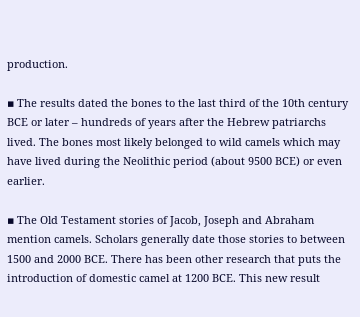production.

▪ The results dated the bones to the last third of the 10th century BCE or later – hundreds of years after the Hebrew patriarchs lived. The bones most likely belonged to wild camels which may have lived during the Neolithic period (about 9500 BCE) or even earlier.

▪ The Old Testament stories of Jacob, Joseph and Abraham mention camels. Scholars generally date those stories to between 1500 and 2000 BCE. There has been other research that puts the introduction of domestic camel at 1200 BCE. This new result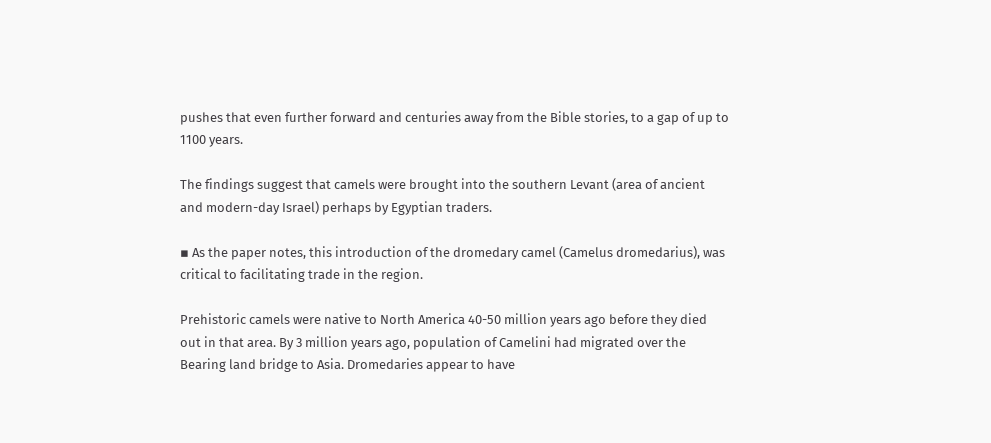pushes that even further forward and centuries away from the Bible stories, to a gap of up to 1100 years.

The findings suggest that camels were brought into the southern Levant (area of ancient and modern-day Israel) perhaps by Egyptian traders.

▪ As the paper notes, this introduction of the dromedary camel (Camelus dromedarius), was critical to facilitating trade in the region.

Prehistoric camels were native to North America 40-50 million years ago before they died out in that area. By 3 million years ago, population of Camelini had migrated over the Bearing land bridge to Asia. Dromedaries appear to have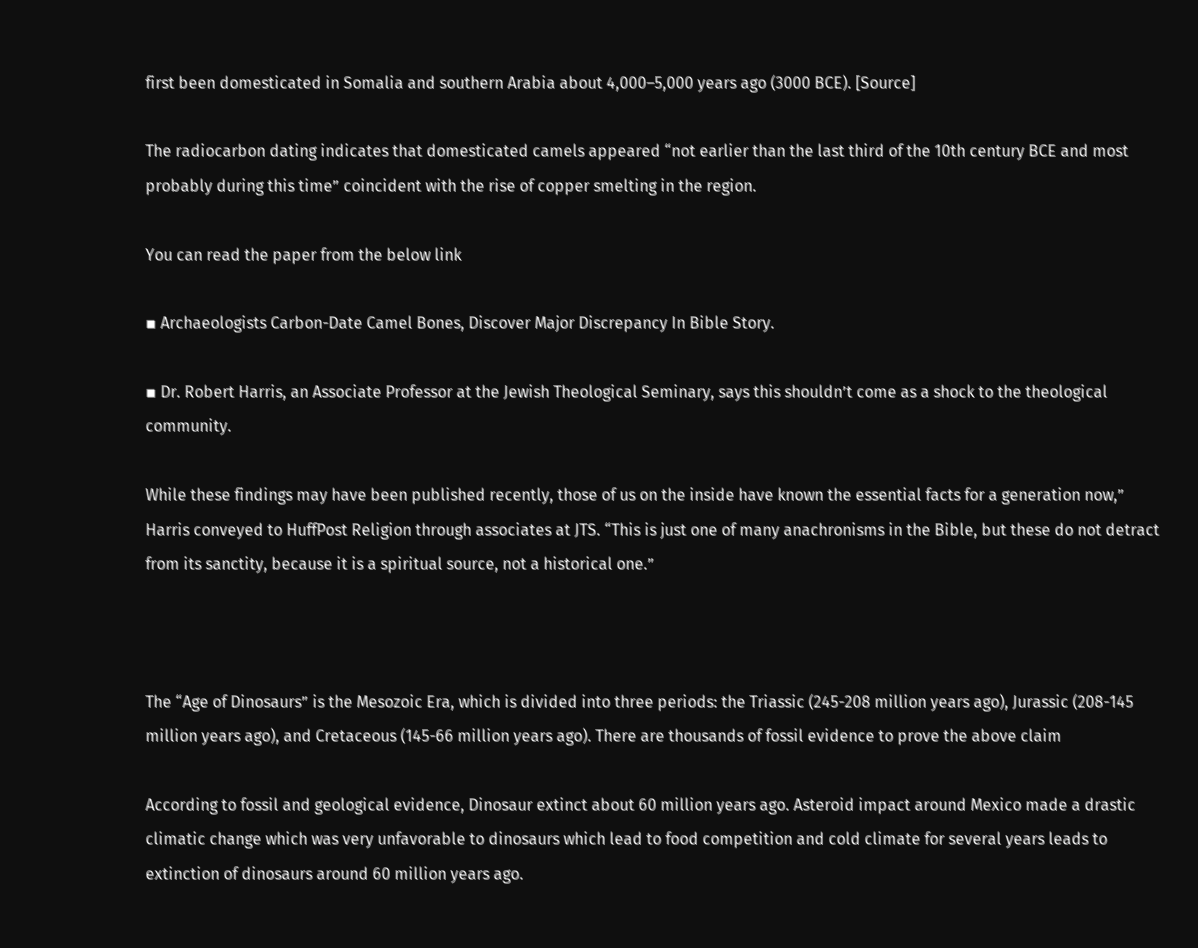first been domesticated in Somalia and southern Arabia about 4,000–5,000 years ago (3000 BCE). [Source]

The radiocarbon dating indicates that domesticated camels appeared “not earlier than the last third of the 10th century BCE and most probably during this time” coincident with the rise of copper smelting in the region.

You can read the paper from the below link

▪ Archaeologists Carbon-Date Camel Bones, Discover Major Discrepancy In Bible Story.

▪ Dr. Robert Harris, an Associate Professor at the Jewish Theological Seminary, says this shouldn’t come as a shock to the theological community.

While these findings may have been published recently, those of us on the inside have known the essential facts for a generation now,” Harris conveyed to HuffPost Religion through associates at JTS. “This is just one of many anachronisms in the Bible, but these do not detract from its sanctity, because it is a spiritual source, not a historical one.”



The “Age of Dinosaurs” is the Mesozoic Era, which is divided into three periods: the Triassic (245-208 million years ago), Jurassic (208-145 million years ago), and Cretaceous (145-66 million years ago). There are thousands of fossil evidence to prove the above claim

According to fossil and geological evidence, Dinosaur extinct about 60 million years ago. Asteroid impact around Mexico made a drastic climatic change which was very unfavorable to dinosaurs which lead to food competition and cold climate for several years leads to extinction of dinosaurs around 60 million years ago.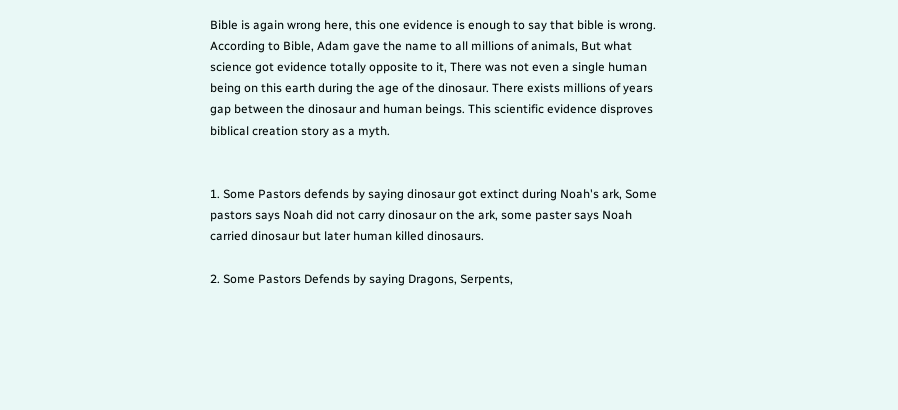Bible is again wrong here, this one evidence is enough to say that bible is wrong. According to Bible, Adam gave the name to all millions of animals, But what science got evidence totally opposite to it, There was not even a single human being on this earth during the age of the dinosaur. There exists millions of years gap between the dinosaur and human beings. This scientific evidence disproves biblical creation story as a myth.


1. Some Pastors defends by saying dinosaur got extinct during Noah's ark, Some pastors says Noah did not carry dinosaur on the ark, some paster says Noah carried dinosaur but later human killed dinosaurs.

2. Some Pastors Defends by saying Dragons, Serpents,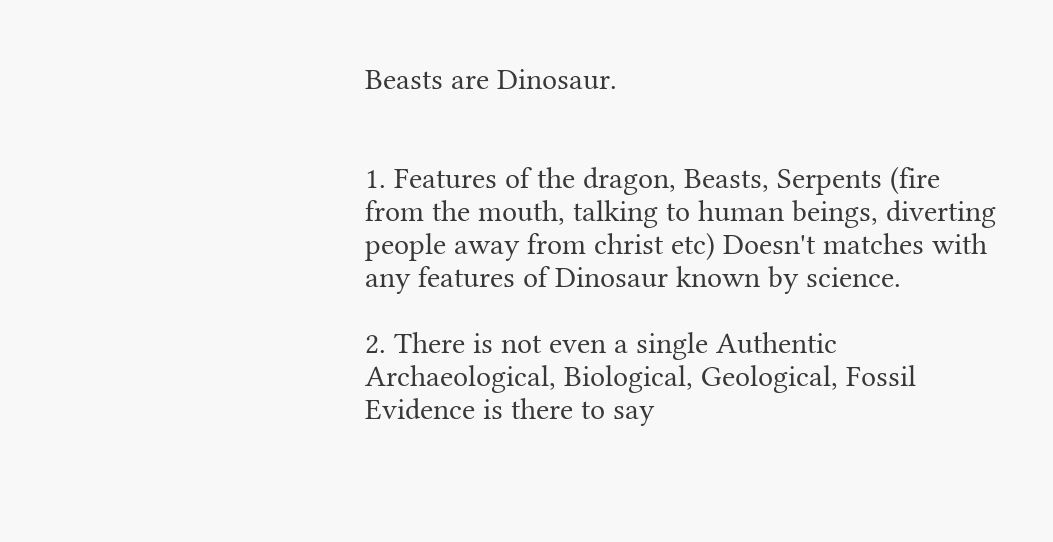Beasts are Dinosaur.


1. Features of the dragon, Beasts, Serpents (fire from the mouth, talking to human beings, diverting people away from christ etc) Doesn't matches with any features of Dinosaur known by science.

2. There is not even a single Authentic Archaeological, Biological, Geological, Fossil Evidence is there to say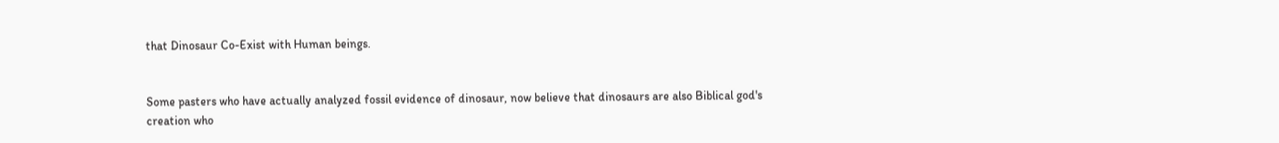that Dinosaur Co-Exist with Human beings.


Some pasters who have actually analyzed fossil evidence of dinosaur, now believe that dinosaurs are also Biblical god's creation who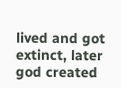lived and got extinct, later god created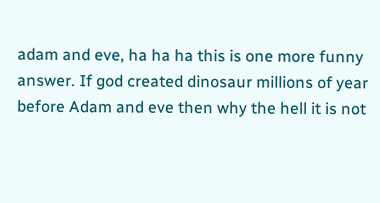adam and eve, ha ha ha this is one more funny answer. If god created dinosaur millions of year before Adam and eve then why the hell it is not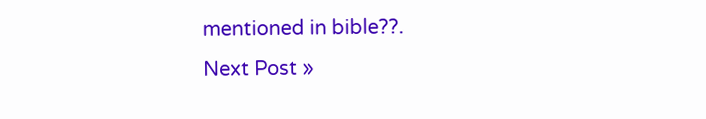mentioned in bible??.
Next Post »